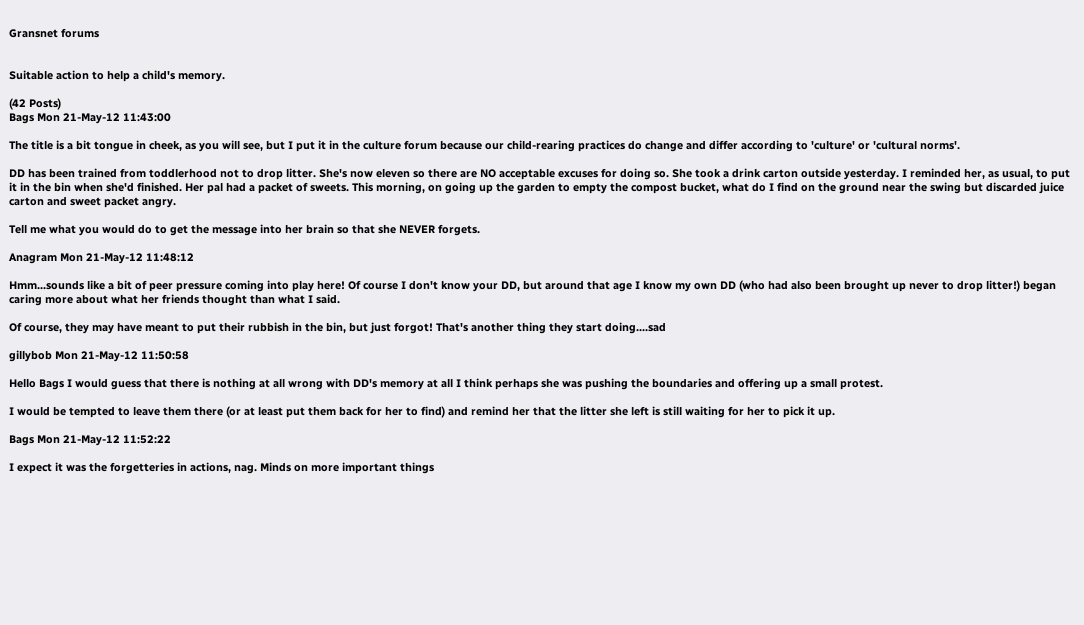Gransnet forums


Suitable action to help a child's memory.

(42 Posts)
Bags Mon 21-May-12 11:43:00

The title is a bit tongue in cheek, as you will see, but I put it in the culture forum because our child-rearing practices do change and differ according to 'culture' or 'cultural norms'.

DD has been trained from toddlerhood not to drop litter. She's now eleven so there are NO acceptable excuses for doing so. She took a drink carton outside yesterday. I reminded her, as usual, to put it in the bin when she'd finished. Her pal had a packet of sweets. This morning, on going up the garden to empty the compost bucket, what do I find on the ground near the swing but discarded juice carton and sweet packet angry.

Tell me what you would do to get the message into her brain so that she NEVER forgets.

Anagram Mon 21-May-12 11:48:12

Hmm...sounds like a bit of peer pressure coming into play here! Of course I don't know your DD, but around that age I know my own DD (who had also been brought up never to drop litter!) began caring more about what her friends thought than what I said.

Of course, they may have meant to put their rubbish in the bin, but just forgot! That's another thing they start doing....sad

gillybob Mon 21-May-12 11:50:58

Hello Bags I would guess that there is nothing at all wrong with DD's memory at all I think perhaps she was pushing the boundaries and offering up a small protest.

I would be tempted to leave them there (or at least put them back for her to find) and remind her that the litter she left is still waiting for her to pick it up.

Bags Mon 21-May-12 11:52:22

I expect it was the forgetteries in actions, nag. Minds on more important things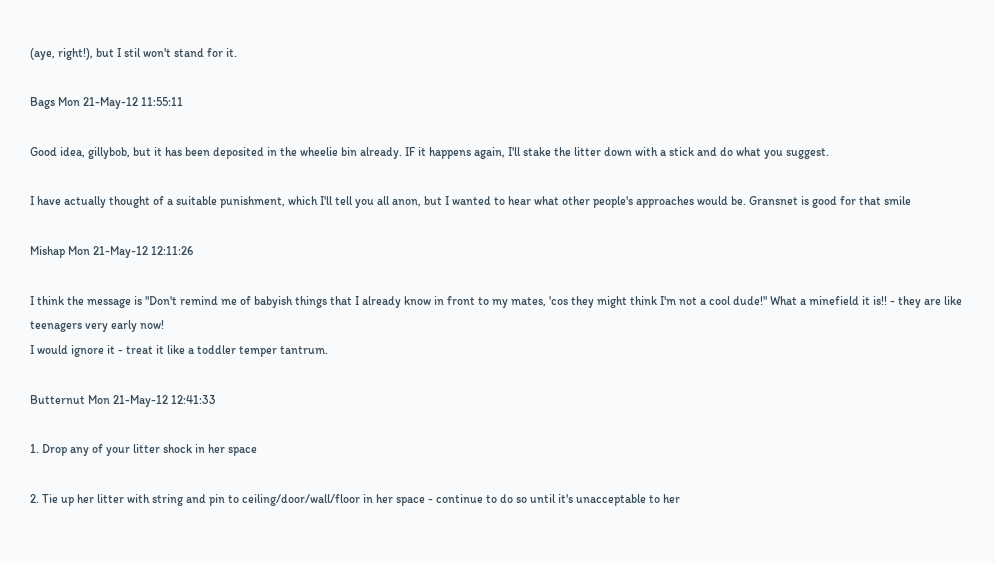(aye, right!), but I stil won't stand for it.

Bags Mon 21-May-12 11:55:11

Good idea, gillybob, but it has been deposited in the wheelie bin already. IF it happens again, I'll stake the litter down with a stick and do what you suggest.

I have actually thought of a suitable punishment, which I'll tell you all anon, but I wanted to hear what other people's approaches would be. Gransnet is good for that smile

Mishap Mon 21-May-12 12:11:26

I think the message is "Don't remind me of babyish things that I already know in front to my mates, 'cos they might think I'm not a cool dude!" What a minefield it is!! - they are like teenagers very early now!
I would ignore it - treat it like a toddler temper tantrum.

Butternut Mon 21-May-12 12:41:33

1. Drop any of your litter shock in her space

2. Tie up her litter with string and pin to ceiling/door/wall/floor in her space - continue to do so until it's unacceptable to her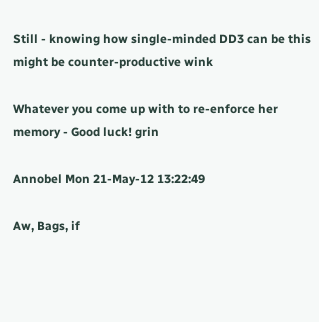Still - knowing how single-minded DD3 can be this might be counter-productive wink

Whatever you come up with to re-enforce her memory - Good luck! grin

Annobel Mon 21-May-12 13:22:49

Aw, Bags, if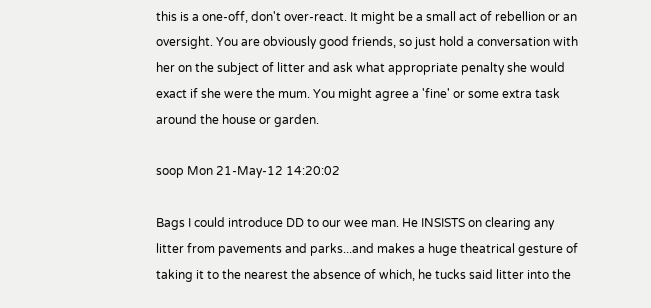this is a one-off, don't over-react. It might be a small act of rebellion or an oversight. You are obviously good friends, so just hold a conversation with her on the subject of litter and ask what appropriate penalty she would exact if she were the mum. You might agree a 'fine' or some extra task around the house or garden.

soop Mon 21-May-12 14:20:02

Bags I could introduce DD to our wee man. He INSISTS on clearing any litter from pavements and parks...and makes a huge theatrical gesture of taking it to the nearest the absence of which, he tucks said litter into the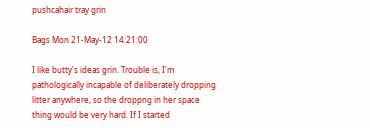pushcahair tray grin

Bags Mon 21-May-12 14:21:00

I like butty's ideas grin. Trouble is, I'm pathologically incapable of deliberately dropping litter anywhere, so the droppng in her space thing would be very hard. If I started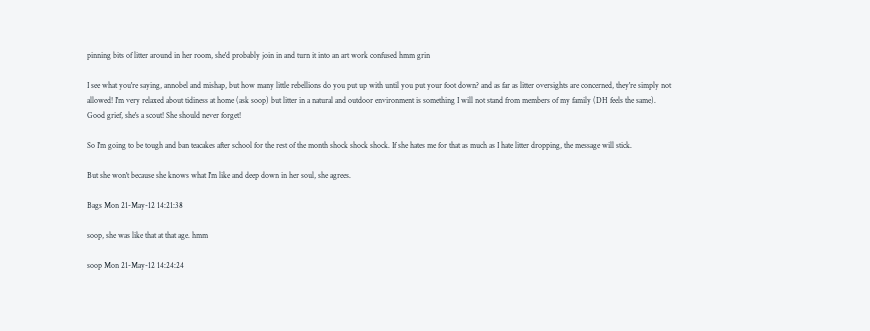pinning bits of litter around in her room, she'd probably join in and turn it into an art work confused hmm grin

I see what you're saying, annobel and mishap, but how many little rebellions do you put up with until you put your foot down? and as far as litter oversights are concerned, they're simply not allowed! I'm very relaxed about tidiness at home (ask soop) but litter in a natural and outdoor environment is something I will not stand from members of my family (DH feels the same). Good grief, she's a scout! She should never forget!

So I'm going to be tough and ban teacakes after school for the rest of the month shock shock shock. If she hates me for that as much as I hate litter dropping, the message will stick.

But she won't because she knows what I'm like and deep down in her soul, she agrees.

Bags Mon 21-May-12 14:21:38

soop, she was like that at that age. hmm

soop Mon 21-May-12 14:24:24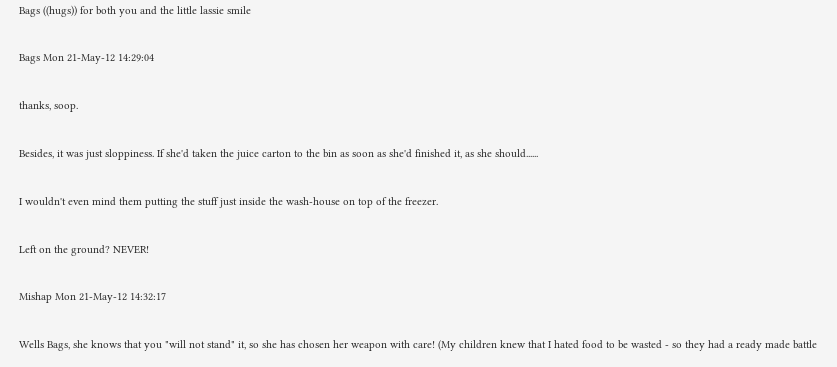Bags ((hugs)) for both you and the little lassie smile

Bags Mon 21-May-12 14:29:04

thanks, soop.

Besides, it was just sloppiness. If she'd taken the juice carton to the bin as soon as she'd finished it, as she should......

I wouldn't even mind them putting the stuff just inside the wash-house on top of the freezer.

Left on the ground? NEVER!

Mishap Mon 21-May-12 14:32:17

Wells Bags, she knows that you "will not stand" it, so she has chosen her weapon with care! (My children knew that I hated food to be wasted - so they had a ready made battle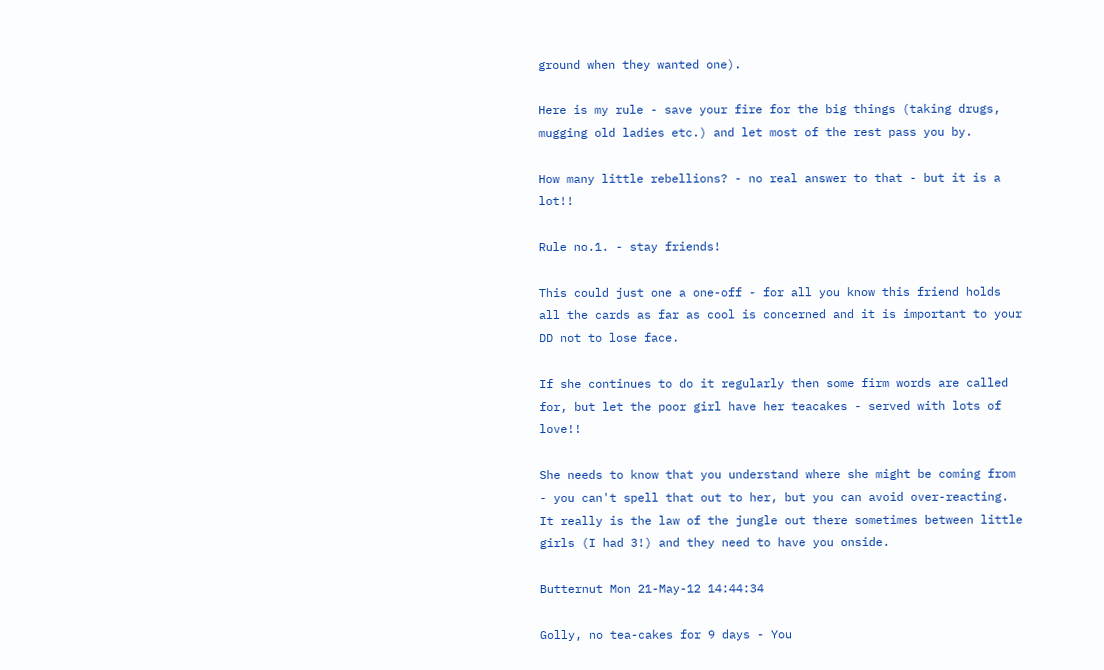ground when they wanted one).

Here is my rule - save your fire for the big things (taking drugs, mugging old ladies etc.) and let most of the rest pass you by.

How many little rebellions? - no real answer to that - but it is a lot!!

Rule no.1. - stay friends!

This could just one a one-off - for all you know this friend holds all the cards as far as cool is concerned and it is important to your DD not to lose face.

If she continues to do it regularly then some firm words are called for, but let the poor girl have her teacakes - served with lots of love!!

She needs to know that you understand where she might be coming from - you can't spell that out to her, but you can avoid over-reacting. It really is the law of the jungle out there sometimes between little girls (I had 3!) and they need to have you onside.

Butternut Mon 21-May-12 14:44:34

Golly, no tea-cakes for 9 days - You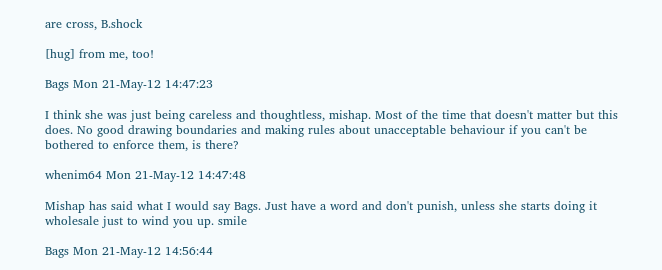are cross, B.shock

[hug] from me, too!

Bags Mon 21-May-12 14:47:23

I think she was just being careless and thoughtless, mishap. Most of the time that doesn't matter but this does. No good drawing boundaries and making rules about unacceptable behaviour if you can't be bothered to enforce them, is there?

whenim64 Mon 21-May-12 14:47:48

Mishap has said what I would say Bags. Just have a word and don't punish, unless she starts doing it wholesale just to wind you up. smile

Bags Mon 21-May-12 14:56:44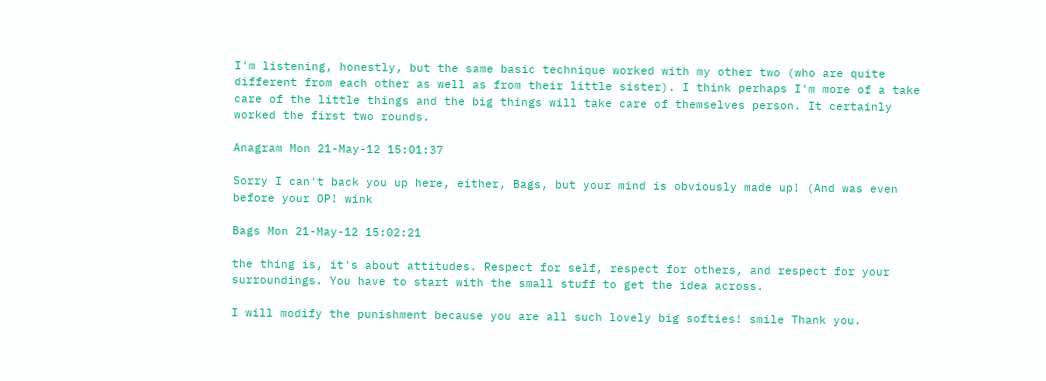I'm listening, honestly, but the same basic technique worked with my other two (who are quite different from each other as well as from their little sister). I think perhaps I'm more of a take care of the little things and the big things will take care of themselves person. It certainly worked the first two rounds.

Anagram Mon 21-May-12 15:01:37

Sorry I can't back you up here, either, Bags, but your mind is obviously made up! (And was even before your OP! wink

Bags Mon 21-May-12 15:02:21

the thing is, it's about attitudes. Respect for self, respect for others, and respect for your surroundings. You have to start with the small stuff to get the idea across.

I will modify the punishment because you are all such lovely big softies! smile Thank you.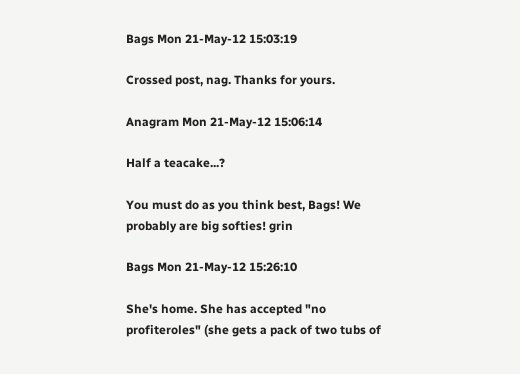Bags Mon 21-May-12 15:03:19

Crossed post, nag. Thanks for yours.

Anagram Mon 21-May-12 15:06:14

Half a teacake...?

You must do as you think best, Bags! We probably are big softies! grin

Bags Mon 21-May-12 15:26:10

She's home. She has accepted "no profiteroles" (she gets a pack of two tubs of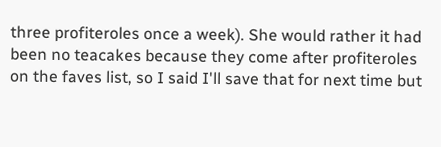three profiteroles once a week). She would rather it had been no teacakes because they come after profiteroles on the faves list, so I said I'll save that for next time but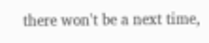there won't be a next time,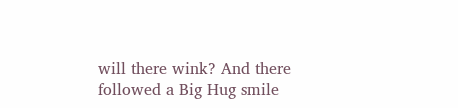will there wink? And there followed a Big Hug smile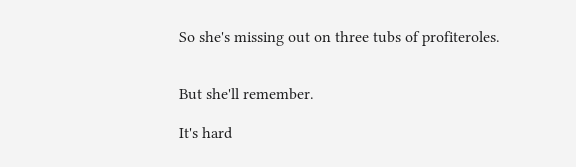So she's missing out on three tubs of profiteroles.


But she'll remember.

It's hard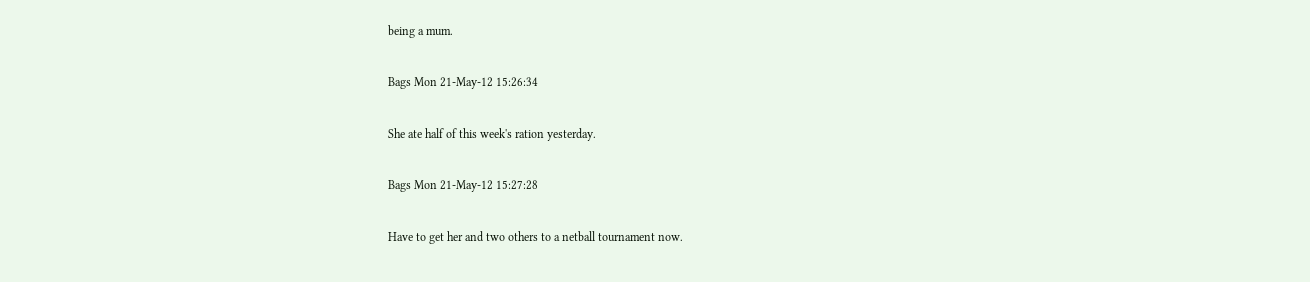being a mum.

Bags Mon 21-May-12 15:26:34

She ate half of this week's ration yesterday.

Bags Mon 21-May-12 15:27:28

Have to get her and two others to a netball tournament now.